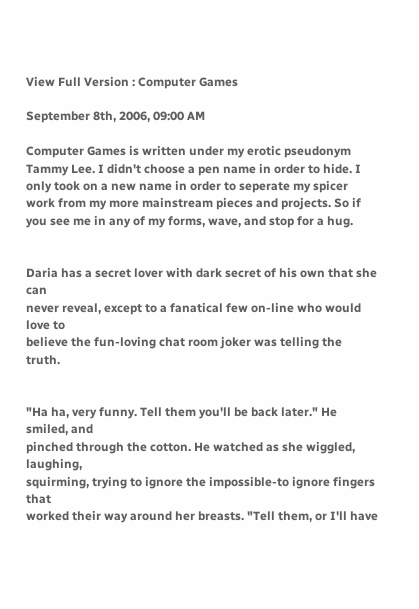View Full Version : Computer Games

September 8th, 2006, 09:00 AM

Computer Games is written under my erotic pseudonym Tammy Lee. I didn't choose a pen name in order to hide. I only took on a new name in order to seperate my spicer work from my more mainstream pieces and projects. So if you see me in any of my forms, wave, and stop for a hug.


Daria has a secret lover with dark secret of his own that she can
never reveal, except to a fanatical few on-line who would love to
believe the fun-loving chat room joker was telling the truth.


"Ha ha, very funny. Tell them you'll be back later." He smiled, and
pinched through the cotton. He watched as she wiggled, laughing,
squirming, trying to ignore the impossible-to ignore fingers that
worked their way around her breasts. "Tell them, or I'll have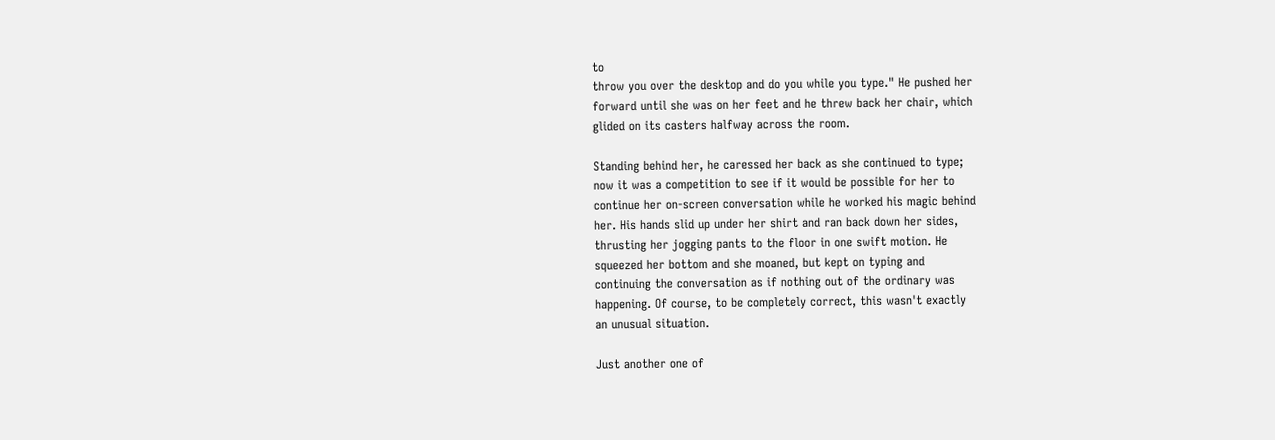to
throw you over the desktop and do you while you type." He pushed her
forward until she was on her feet and he threw back her chair, which
glided on its casters halfway across the room.

Standing behind her, he caressed her back as she continued to type;
now it was a competition to see if it would be possible for her to
continue her on-screen conversation while he worked his magic behind
her. His hands slid up under her shirt and ran back down her sides,
thrusting her jogging pants to the floor in one swift motion. He
squeezed her bottom and she moaned, but kept on typing and
continuing the conversation as if nothing out of the ordinary was
happening. Of course, to be completely correct, this wasn't exactly
an unusual situation.

Just another one of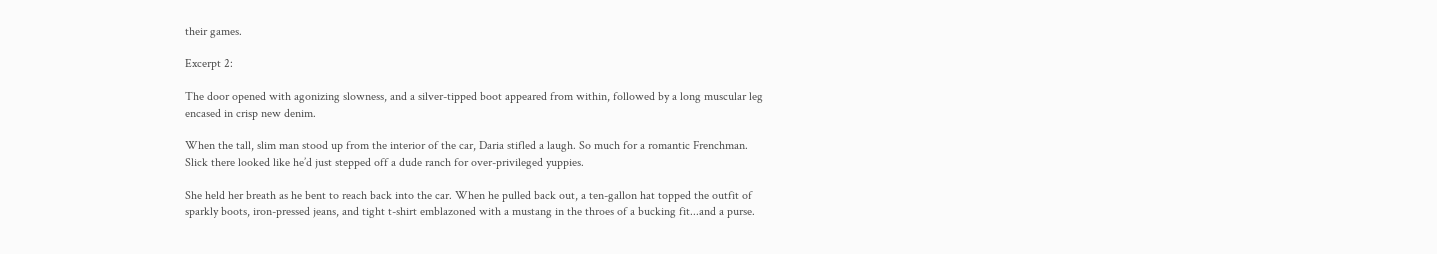their games.

Excerpt 2:

The door opened with agonizing slowness, and a silver-tipped boot appeared from within, followed by a long muscular leg encased in crisp new denim.

When the tall, slim man stood up from the interior of the car, Daria stifled a laugh. So much for a romantic Frenchman. Slick there looked like he’d just stepped off a dude ranch for over-privileged yuppies.

She held her breath as he bent to reach back into the car. When he pulled back out, a ten-gallon hat topped the outfit of sparkly boots, iron-pressed jeans, and tight t-shirt emblazoned with a mustang in the throes of a bucking fit...and a purse.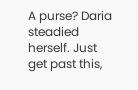A purse? Daria steadied herself. Just get past this,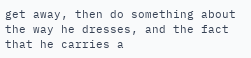get away, then do something about the way he dresses, and the fact that he carries a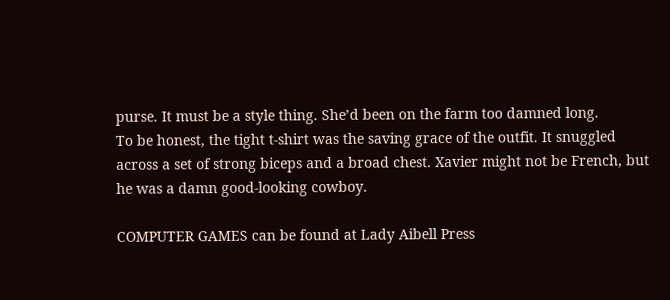purse. It must be a style thing. She’d been on the farm too damned long.
To be honest, the tight t-shirt was the saving grace of the outfit. It snuggled across a set of strong biceps and a broad chest. Xavier might not be French, but he was a damn good-looking cowboy.

COMPUTER GAMES can be found at Lady Aibell Press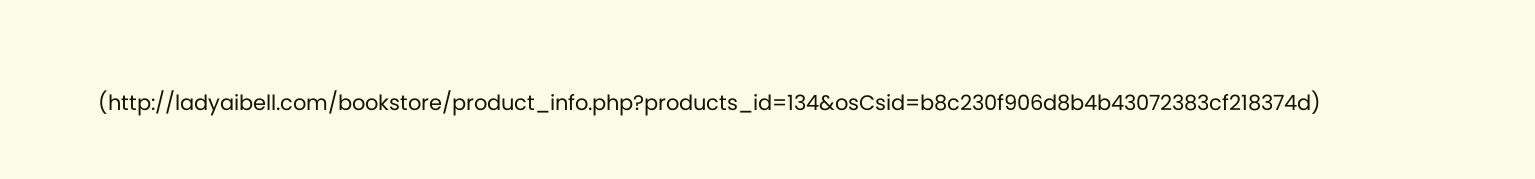(http://ladyaibell.com/bookstore/product_info.php?products_id=134&osCsid=b8c230f906d8b4b43072383cf218374d)